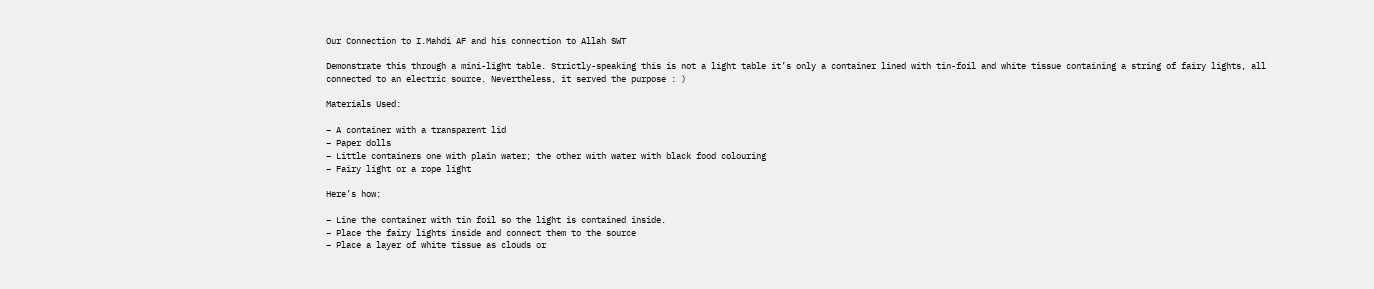Our Connection to I.Mahdi AF and his connection to Allah SWT

Demonstrate this through a mini-light table. Strictly-speaking this is not a light table it’s only a container lined with tin-foil and white tissue containing a string of fairy lights, all connected to an electric source. Nevertheless, it served the purpose : )

Materials Used:

– A container with a transparent lid
– Paper dolls
– Little containers one with plain water; the other with water with black food colouring
– Fairy light or a rope light

Here’s how:

– Line the container with tin foil so the light is contained inside.
– Place the fairy lights inside and connect them to the source
– Place a layer of white tissue as clouds or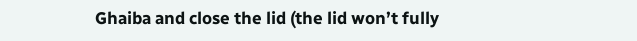Ghaiba and close the lid (the lid won’t fully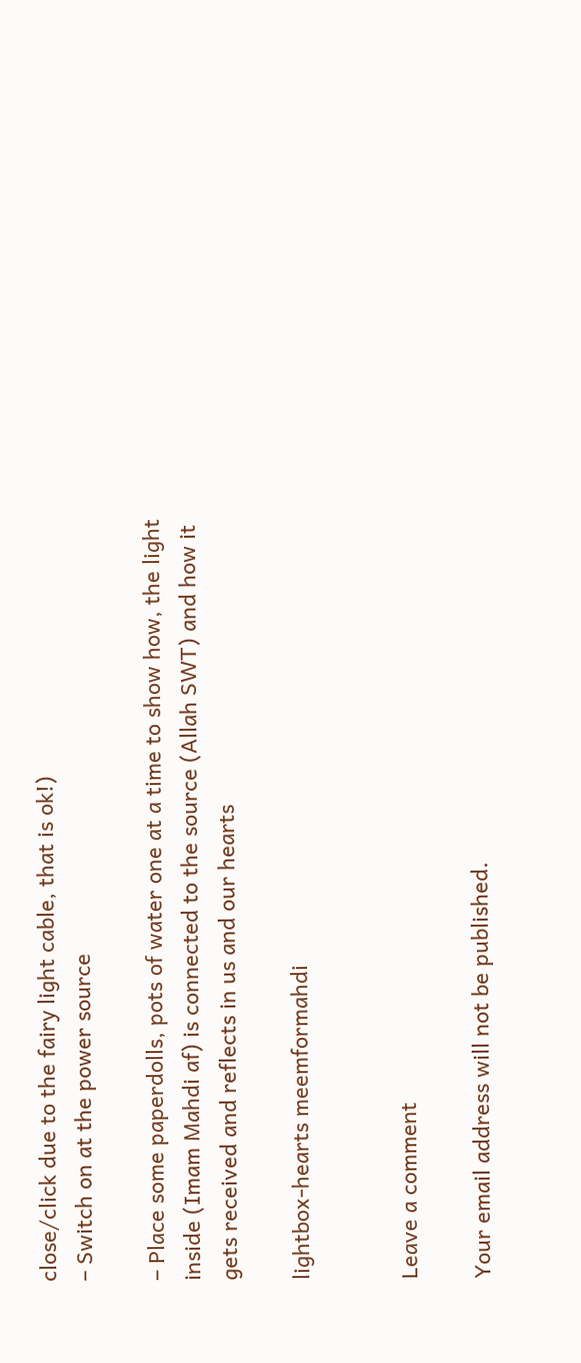close/click due to the fairy light cable, that is ok!)
– Switch on at the power source

– Place some paperdolls, pots of water one at a time to show how, the light inside (Imam Mahdi af) is connected to the source (Allah SWT) and how it gets received and reflects in us and our hearts

lightbox-hearts meemformahdi


Leave a comment

Your email address will not be published.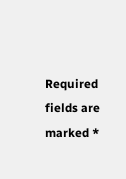Required fields are marked *